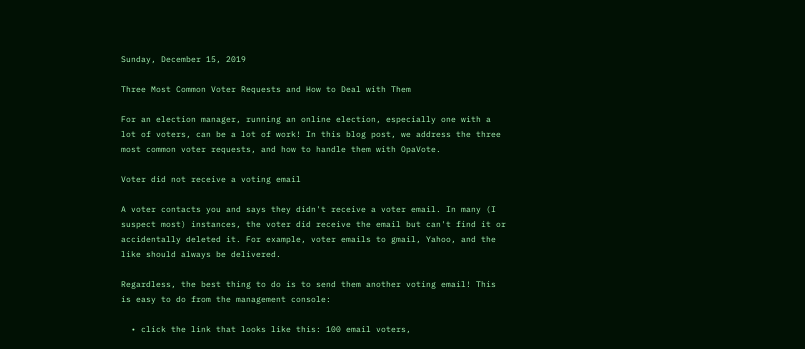Sunday, December 15, 2019

Three Most Common Voter Requests and How to Deal with Them

For an election manager, running an online election, especially one with a lot of voters, can be a lot of work! In this blog post, we address the three most common voter requests, and how to handle them with OpaVote.

Voter did not receive a voting email

A voter contacts you and says they didn't receive a voter email. In many (I suspect most) instances, the voter did receive the email but can't find it or accidentally deleted it. For example, voter emails to gmail, Yahoo, and the like should always be delivered.

Regardless, the best thing to do is to send them another voting email! This is easy to do from the management console:

  • click the link that looks like this: 100 email voters,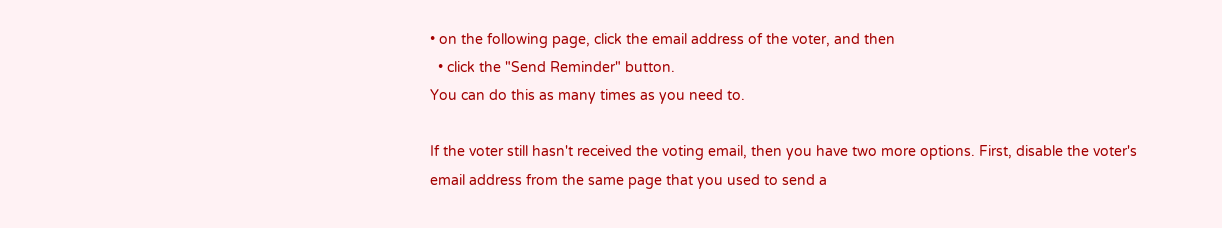• on the following page, click the email address of the voter, and then
  • click the "Send Reminder" button.
You can do this as many times as you need to.

If the voter still hasn't received the voting email, then you have two more options. First, disable the voter's email address from the same page that you used to send a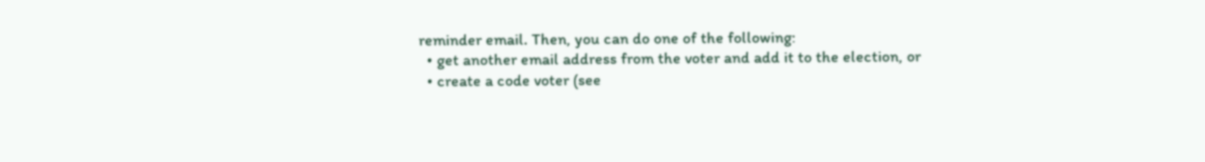reminder email. Then, you can do one of the following:
  • get another email address from the voter and add it to the election, or
  • create a code voter (see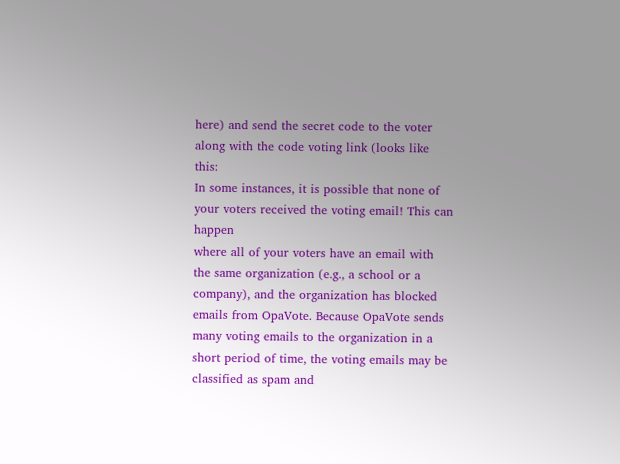here) and send the secret code to the voter along with the code voting link (looks like this:
In some instances, it is possible that none of your voters received the voting email! This can happen
where all of your voters have an email with the same organization (e.g., a school or a company), and the organization has blocked emails from OpaVote. Because OpaVote sends many voting emails to the organization in a short period of time, the voting emails may be classified as spam and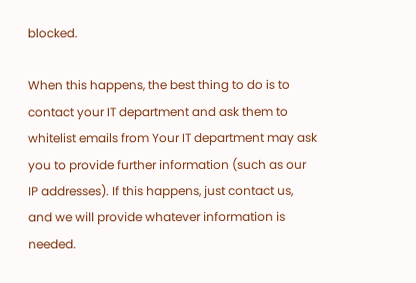blocked.

When this happens, the best thing to do is to contact your IT department and ask them to whitelist emails from Your IT department may ask you to provide further information (such as our IP addresses). If this happens, just contact us, and we will provide whatever information is needed.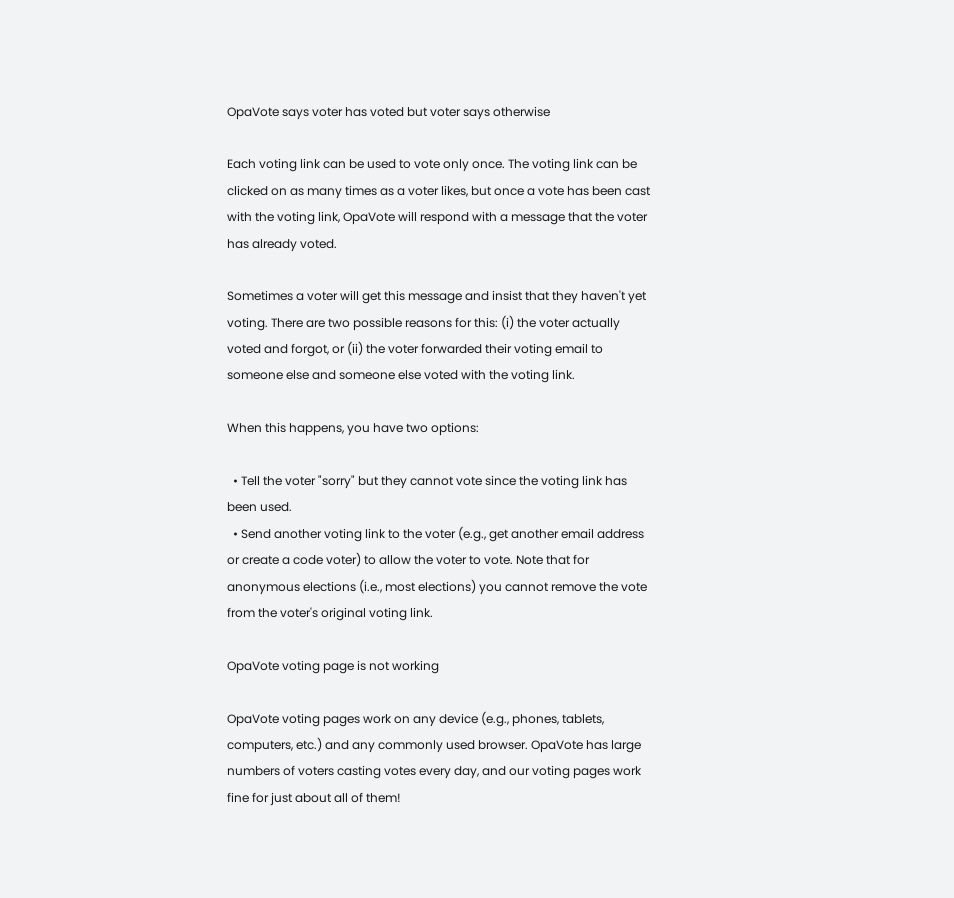OpaVote says voter has voted but voter says otherwise

Each voting link can be used to vote only once. The voting link can be clicked on as many times as a voter likes, but once a vote has been cast with the voting link, OpaVote will respond with a message that the voter has already voted.

Sometimes a voter will get this message and insist that they haven't yet voting. There are two possible reasons for this: (i) the voter actually voted and forgot, or (ii) the voter forwarded their voting email to someone else and someone else voted with the voting link.

When this happens, you have two options:

  • Tell the voter "sorry" but they cannot vote since the voting link has been used.
  • Send another voting link to the voter (e.g., get another email address or create a code voter) to allow the voter to vote. Note that for anonymous elections (i.e., most elections) you cannot remove the vote from the voter's original voting link.

OpaVote voting page is not working

OpaVote voting pages work on any device (e.g., phones, tablets, computers, etc.) and any commonly used browser. OpaVote has large numbers of voters casting votes every day, and our voting pages work fine for just about all of them!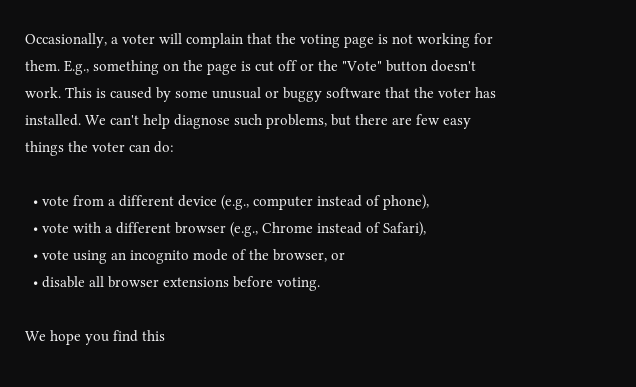Occasionally, a voter will complain that the voting page is not working for them. E.g., something on the page is cut off or the "Vote" button doesn't work. This is caused by some unusual or buggy software that the voter has installed. We can't help diagnose such problems, but there are few easy things the voter can do:

  • vote from a different device (e.g., computer instead of phone),
  • vote with a different browser (e.g., Chrome instead of Safari),
  • vote using an incognito mode of the browser, or
  • disable all browser extensions before voting.

We hope you find this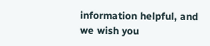information helpful, and we wish you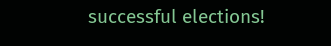successful elections!